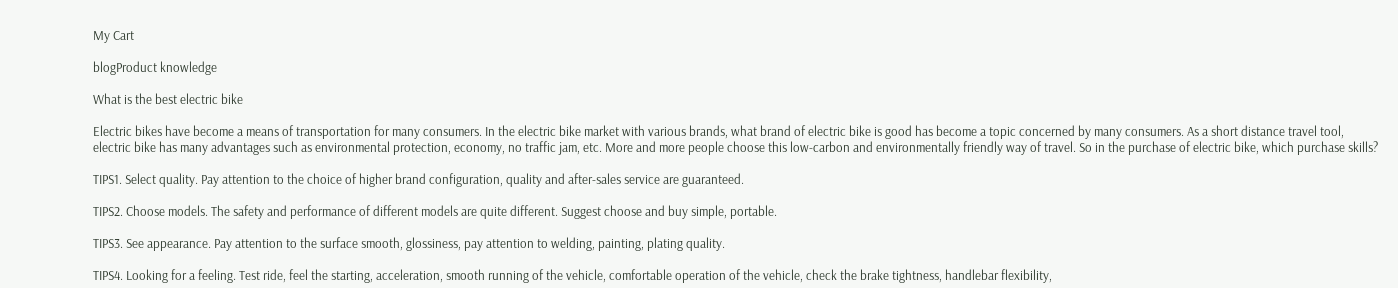My Cart

blogProduct knowledge

What is the best electric bike

Electric bikes have become a means of transportation for many consumers. In the electric bike market with various brands, what brand of electric bike is good has become a topic concerned by many consumers. As a short distance travel tool, electric bike has many advantages such as environmental protection, economy, no traffic jam, etc. More and more people choose this low-carbon and environmentally friendly way of travel. So in the purchase of electric bike, which purchase skills?

TIPS1. Select quality. Pay attention to the choice of higher brand configuration, quality and after-sales service are guaranteed.

TIPS2. Choose models. The safety and performance of different models are quite different. Suggest choose and buy simple, portable.

TIPS3. See appearance. Pay attention to the surface smooth, glossiness, pay attention to welding, painting, plating quality.

TIPS4. Looking for a feeling. Test ride, feel the starting, acceleration, smooth running of the vehicle, comfortable operation of the vehicle, check the brake tightness, handlebar flexibility,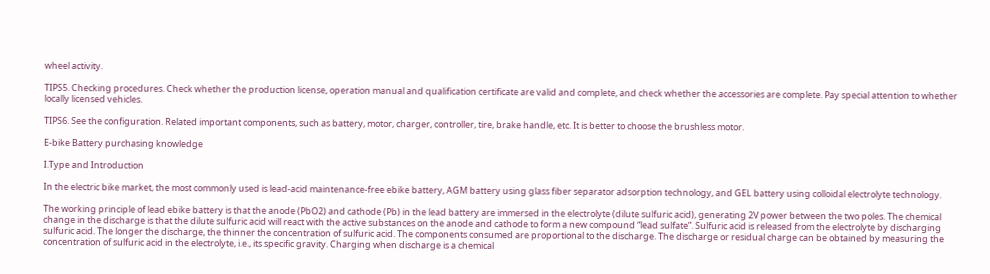wheel activity.

TIPS5. Checking procedures. Check whether the production license, operation manual and qualification certificate are valid and complete, and check whether the accessories are complete. Pay special attention to whether locally licensed vehicles.

TIPS6. See the configuration. Related important components, such as battery, motor, charger, controller, tire, brake handle, etc. It is better to choose the brushless motor.

E-bike Battery purchasing knowledge

I.Type and Introduction

In the electric bike market, the most commonly used is lead-acid maintenance-free ebike battery, AGM battery using glass fiber separator adsorption technology, and GEL battery using colloidal electrolyte technology.

The working principle of lead ebike battery is that the anode (PbO2) and cathode (Pb) in the lead battery are immersed in the electrolyte (dilute sulfuric acid), generating 2V power between the two poles. The chemical change in the discharge is that the dilute sulfuric acid will react with the active substances on the anode and cathode to form a new compound “lead sulfate”. Sulfuric acid is released from the electrolyte by discharging sulfuric acid. The longer the discharge, the thinner the concentration of sulfuric acid. The components consumed are proportional to the discharge. The discharge or residual charge can be obtained by measuring the concentration of sulfuric acid in the electrolyte, i.e., its specific gravity. Charging when discharge is a chemical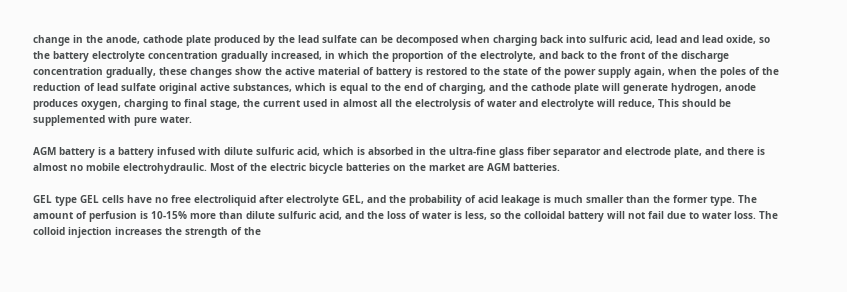change in the anode, cathode plate produced by the lead sulfate can be decomposed when charging back into sulfuric acid, lead and lead oxide, so the battery electrolyte concentration gradually increased, in which the proportion of the electrolyte, and back to the front of the discharge concentration gradually, these changes show the active material of battery is restored to the state of the power supply again, when the poles of the reduction of lead sulfate original active substances, which is equal to the end of charging, and the cathode plate will generate hydrogen, anode produces oxygen, charging to final stage, the current used in almost all the electrolysis of water and electrolyte will reduce, This should be supplemented with pure water.

AGM battery is a battery infused with dilute sulfuric acid, which is absorbed in the ultra-fine glass fiber separator and electrode plate, and there is almost no mobile electrohydraulic. Most of the electric bicycle batteries on the market are AGM batteries.

GEL type GEL cells have no free electroliquid after electrolyte GEL, and the probability of acid leakage is much smaller than the former type. The amount of perfusion is 10-15% more than dilute sulfuric acid, and the loss of water is less, so the colloidal battery will not fail due to water loss. The colloid injection increases the strength of the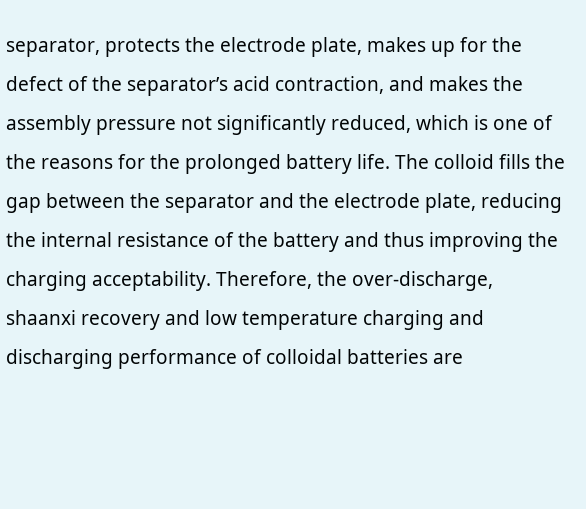separator, protects the electrode plate, makes up for the defect of the separator’s acid contraction, and makes the assembly pressure not significantly reduced, which is one of the reasons for the prolonged battery life. The colloid fills the gap between the separator and the electrode plate, reducing the internal resistance of the battery and thus improving the charging acceptability. Therefore, the over-discharge, shaanxi recovery and low temperature charging and discharging performance of colloidal batteries are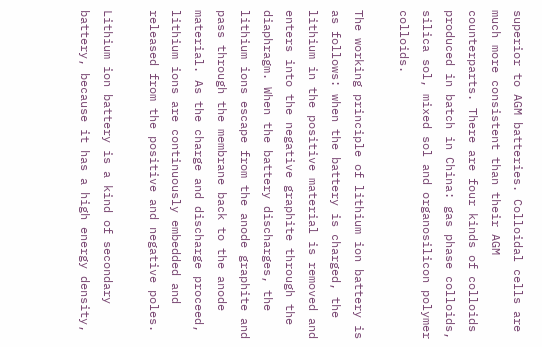superior to AGM batteries. Colloidal cells are much more consistent than their AGM counterparts. There are four kinds of colloids produced in batch in China: gas phase colloids, silica sol, mixed sol and organosilicon polymer colloids.

The working principle of lithium ion battery is as follows: when the battery is charged, the lithium in the positive material is removed and enters into the negative graphite through the diaphragm. When the battery discharges, the lithium ions escape from the anode graphite and pass through the membrane back to the anode material. As the charge and discharge proceed, lithium ions are continuously embedded and released from the positive and negative poles.

Lithium ion battery is a kind of secondary battery, because it has a high energy density,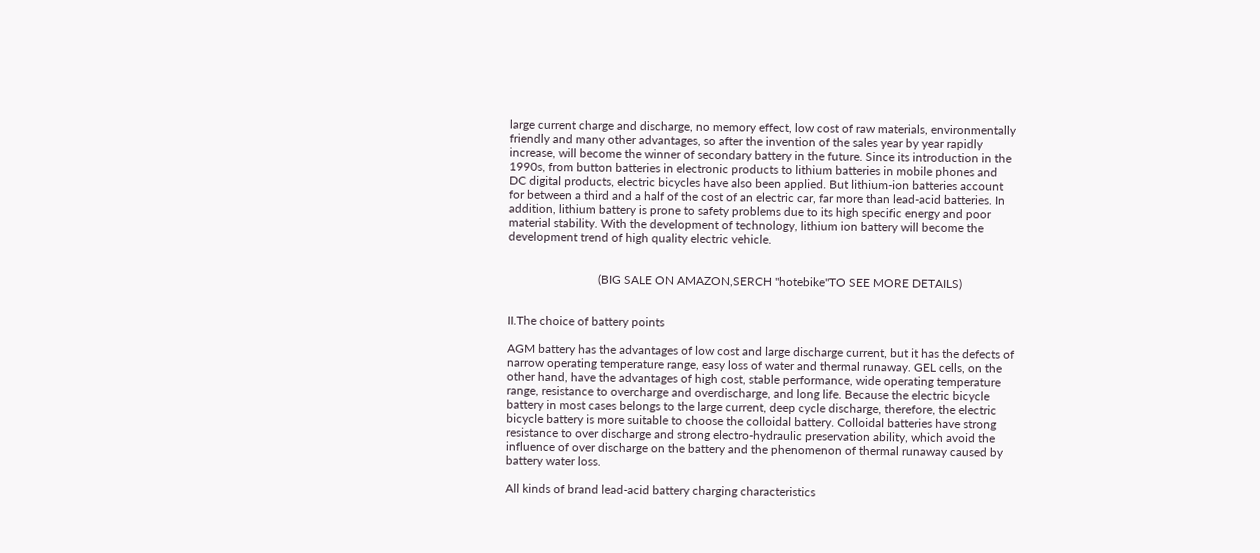large current charge and discharge, no memory effect, low cost of raw materials, environmentally friendly and many other advantages, so after the invention of the sales year by year rapidly increase, will become the winner of secondary battery in the future. Since its introduction in the 1990s, from button batteries in electronic products to lithium batteries in mobile phones and DC digital products, electric bicycles have also been applied. But lithium-ion batteries account for between a third and a half of the cost of an electric car, far more than lead-acid batteries. In addition, lithium battery is prone to safety problems due to its high specific energy and poor material stability. With the development of technology, lithium ion battery will become the development trend of high quality electric vehicle.


                              (BIG SALE ON AMAZON,SERCH "hotebike"TO SEE MORE DETAILS)


II.The choice of battery points

AGM battery has the advantages of low cost and large discharge current, but it has the defects of narrow operating temperature range, easy loss of water and thermal runaway. GEL cells, on the other hand, have the advantages of high cost, stable performance, wide operating temperature range, resistance to overcharge and overdischarge, and long life. Because the electric bicycle battery in most cases belongs to the large current, deep cycle discharge, therefore, the electric bicycle battery is more suitable to choose the colloidal battery. Colloidal batteries have strong resistance to over discharge and strong electro-hydraulic preservation ability, which avoid the influence of over discharge on the battery and the phenomenon of thermal runaway caused by battery water loss.

All kinds of brand lead-acid battery charging characteristics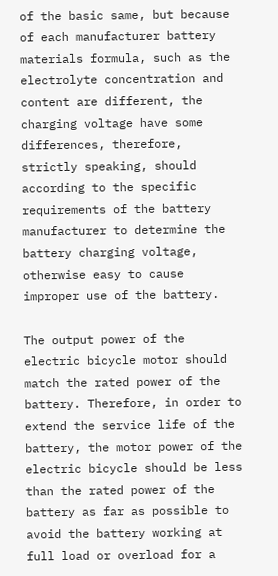of the basic same, but because of each manufacturer battery materials formula, such as the electrolyte concentration and content are different, the charging voltage have some differences, therefore, strictly speaking, should according to the specific requirements of the battery manufacturer to determine the battery charging voltage, otherwise easy to cause improper use of the battery.

The output power of the electric bicycle motor should match the rated power of the battery. Therefore, in order to extend the service life of the battery, the motor power of the electric bicycle should be less than the rated power of the battery as far as possible to avoid the battery working at full load or overload for a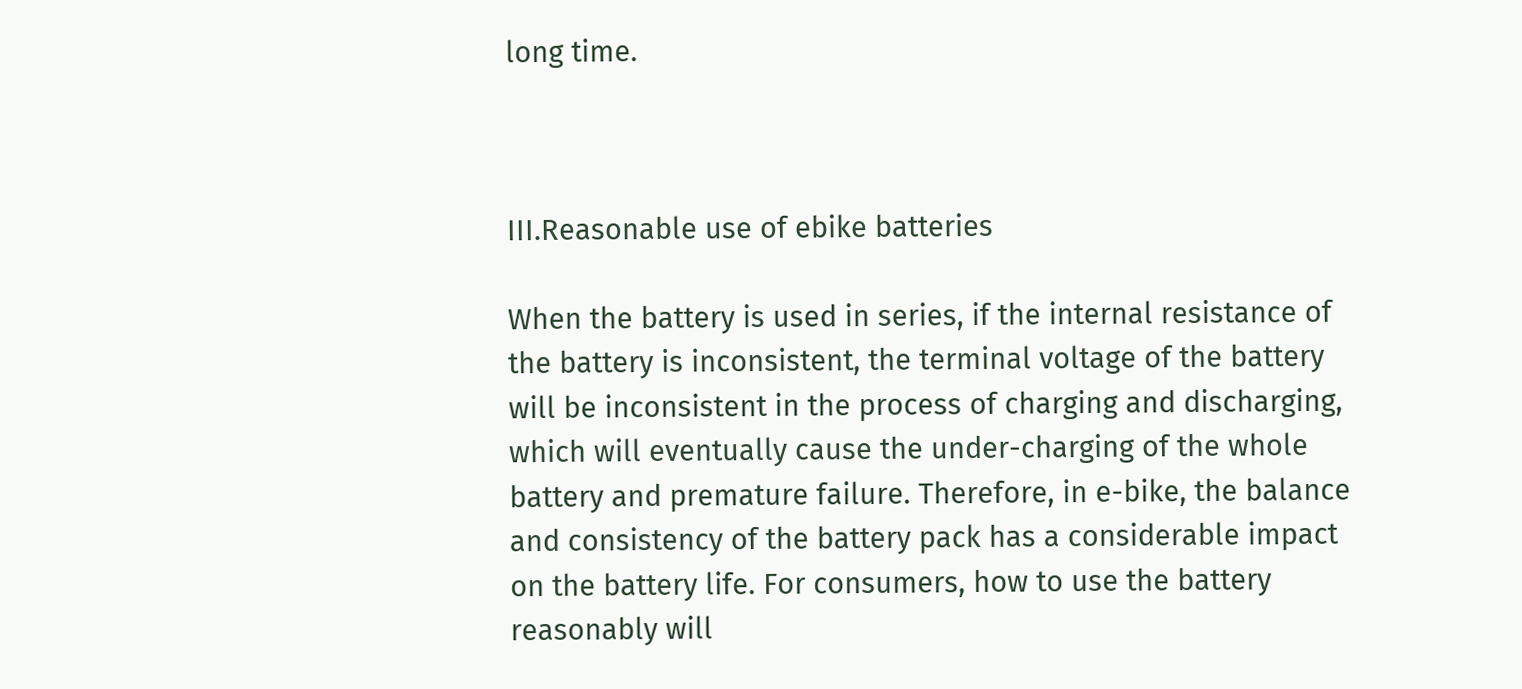long time.



III.Reasonable use of ebike batteries

When the battery is used in series, if the internal resistance of the battery is inconsistent, the terminal voltage of the battery will be inconsistent in the process of charging and discharging, which will eventually cause the under-charging of the whole battery and premature failure. Therefore, in e-bike, the balance and consistency of the battery pack has a considerable impact on the battery life. For consumers, how to use the battery reasonably will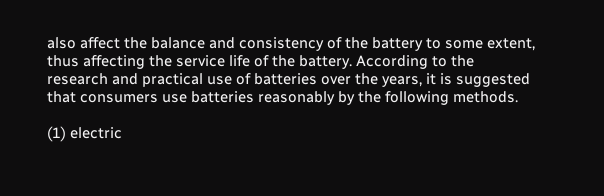also affect the balance and consistency of the battery to some extent, thus affecting the service life of the battery. According to the research and practical use of batteries over the years, it is suggested that consumers use batteries reasonably by the following methods.

(1) electric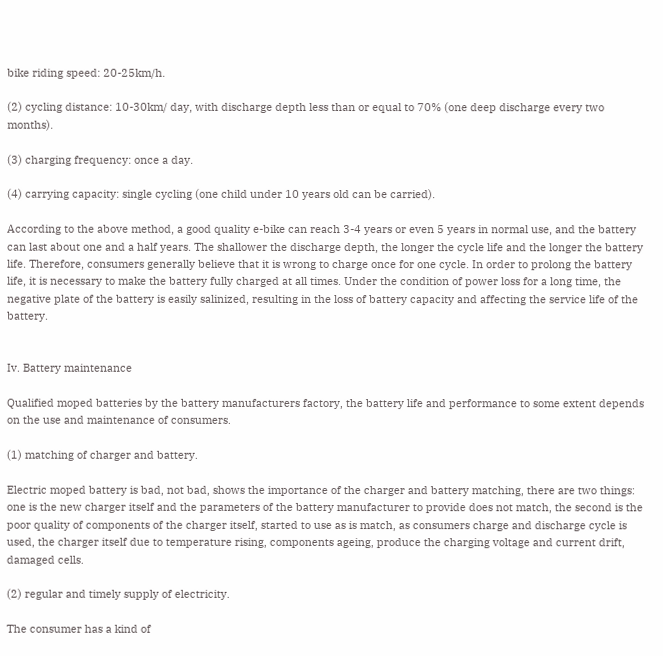bike riding speed: 20-25km/h.

(2) cycling distance: 10-30km/ day, with discharge depth less than or equal to 70% (one deep discharge every two months).

(3) charging frequency: once a day.

(4) carrying capacity: single cycling (one child under 10 years old can be carried).

According to the above method, a good quality e-bike can reach 3-4 years or even 5 years in normal use, and the battery can last about one and a half years. The shallower the discharge depth, the longer the cycle life and the longer the battery life. Therefore, consumers generally believe that it is wrong to charge once for one cycle. In order to prolong the battery life, it is necessary to make the battery fully charged at all times. Under the condition of power loss for a long time, the negative plate of the battery is easily salinized, resulting in the loss of battery capacity and affecting the service life of the battery.


Iv. Battery maintenance

Qualified moped batteries by the battery manufacturers factory, the battery life and performance to some extent depends on the use and maintenance of consumers.

(1) matching of charger and battery.

Electric moped battery is bad, not bad, shows the importance of the charger and battery matching, there are two things: one is the new charger itself and the parameters of the battery manufacturer to provide does not match, the second is the poor quality of components of the charger itself, started to use as is match, as consumers charge and discharge cycle is used, the charger itself due to temperature rising, components ageing, produce the charging voltage and current drift, damaged cells.

(2) regular and timely supply of electricity.

The consumer has a kind of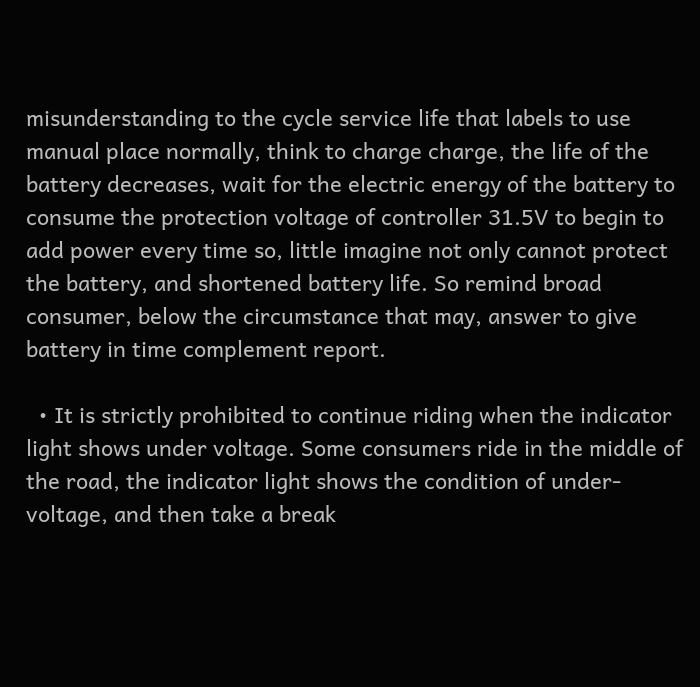misunderstanding to the cycle service life that labels to use manual place normally, think to charge charge, the life of the battery decreases, wait for the electric energy of the battery to consume the protection voltage of controller 31.5V to begin to add power every time so, little imagine not only cannot protect the battery, and shortened battery life. So remind broad consumer, below the circumstance that may, answer to give battery in time complement report.

  • It is strictly prohibited to continue riding when the indicator light shows under voltage. Some consumers ride in the middle of the road, the indicator light shows the condition of under-voltage, and then take a break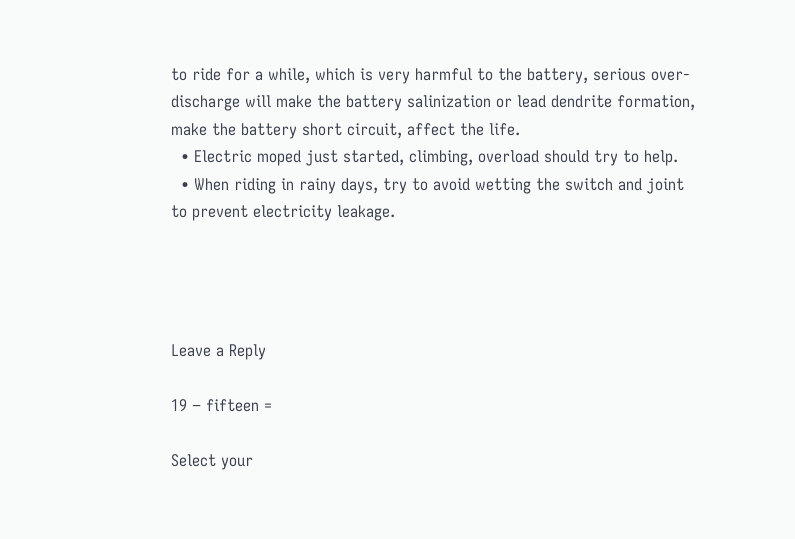to ride for a while, which is very harmful to the battery, serious over-discharge will make the battery salinization or lead dendrite formation, make the battery short circuit, affect the life.
  • Electric moped just started, climbing, overload should try to help.
  • When riding in rainy days, try to avoid wetting the switch and joint to prevent electricity leakage.




Leave a Reply

19 − fifteen =

Select your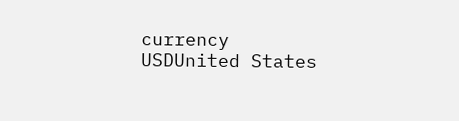currency
USDUnited States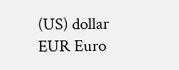(US) dollar
EUR Euro